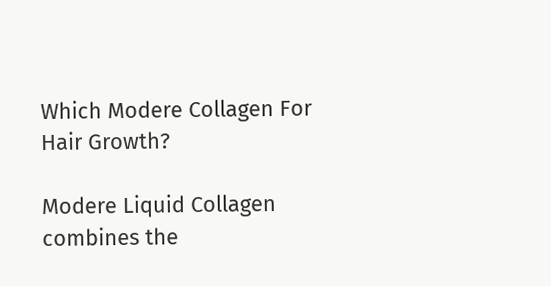Which Modere Collagen For Hair Growth?

Modere Liquid Collagen combines the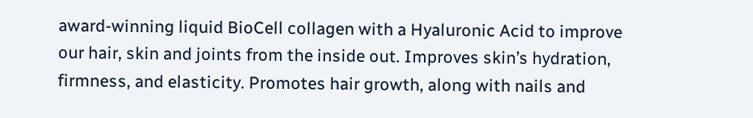award-winning liquid BioCell collagen with a Hyaluronic Acid to improve our hair, skin and joints from the inside out. Improves skin’s hydration, firmness, and elasticity. Promotes hair growth, along with nails and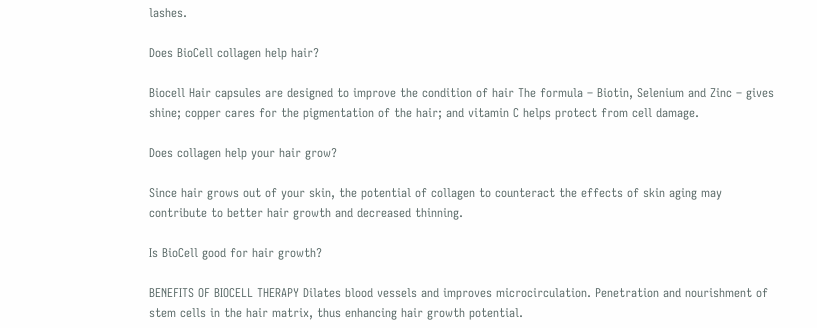lashes.

Does BioCell collagen help hair?

Biocell Hair capsules are designed to improve the condition of hair The formula – Biotin, Selenium and Zinc – gives shine; copper cares for the pigmentation of the hair; and vitamin C helps protect from cell damage.

Does collagen help your hair grow?

Since hair grows out of your skin, the potential of collagen to counteract the effects of skin aging may contribute to better hair growth and decreased thinning.

Is BioCell good for hair growth?

BENEFITS OF BIOCELL THERAPY Dilates blood vessels and improves microcirculation. Penetration and nourishment of stem cells in the hair matrix, thus enhancing hair growth potential.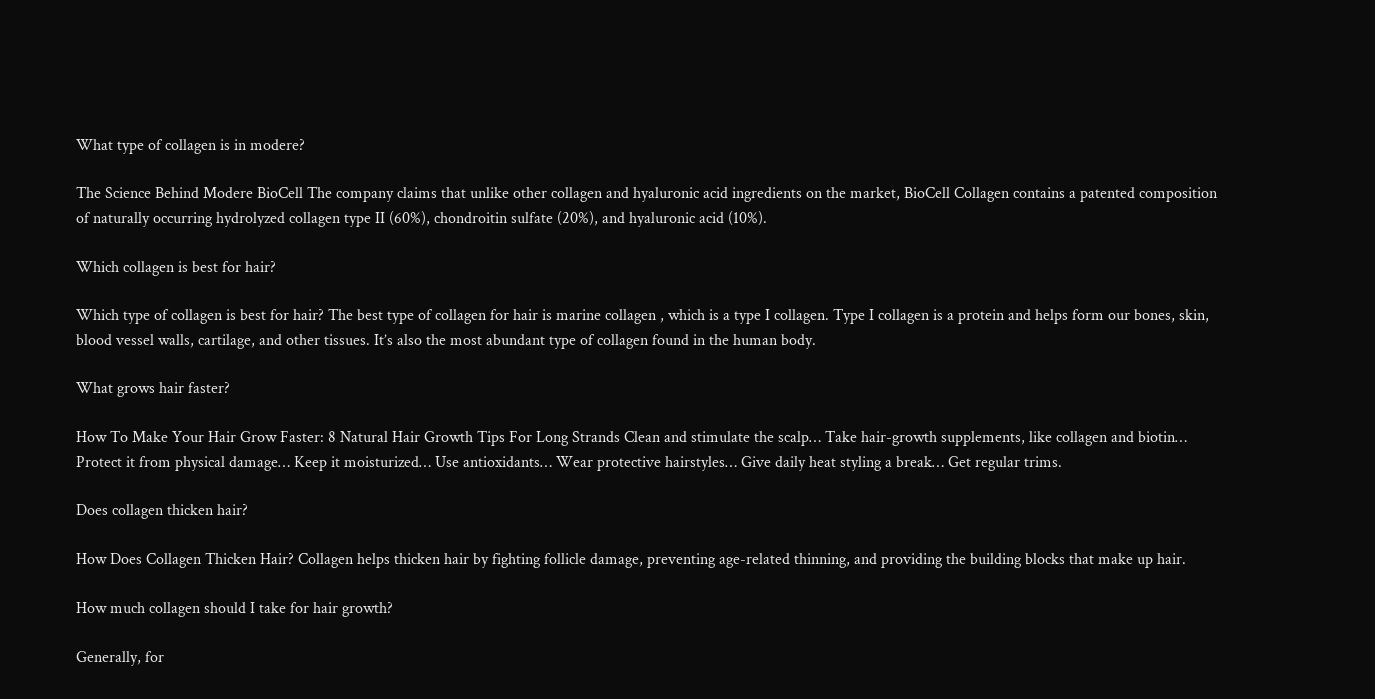What type of collagen is in modere?

The Science Behind Modere BioCell The company claims that unlike other collagen and hyaluronic acid ingredients on the market, BioCell Collagen contains a patented composition of naturally occurring hydrolyzed collagen type II (60%), chondroitin sulfate (20%), and hyaluronic acid (10%).

Which collagen is best for hair?

Which type of collagen is best for hair? The best type of collagen for hair is marine collagen , which is a type I collagen. Type I collagen is a protein and helps form our bones, skin, blood vessel walls, cartilage, and other tissues. It’s also the most abundant type of collagen found in the human body.

What grows hair faster?

How To Make Your Hair Grow Faster: 8 Natural Hair Growth Tips For Long Strands Clean and stimulate the scalp… Take hair-growth supplements, like collagen and biotin… Protect it from physical damage… Keep it moisturized… Use antioxidants… Wear protective hairstyles… Give daily heat styling a break… Get regular trims.

Does collagen thicken hair?

How Does Collagen Thicken Hair? Collagen helps thicken hair by fighting follicle damage, preventing age-related thinning, and providing the building blocks that make up hair.

How much collagen should I take for hair growth?

Generally, for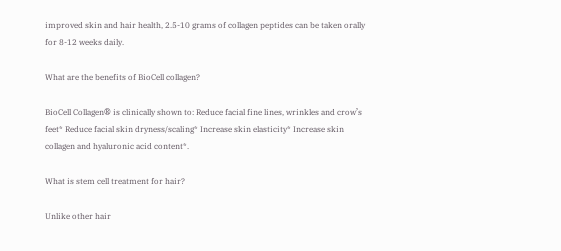improved skin and hair health, 2.5-10 grams of collagen peptides can be taken orally for 8-12 weeks daily.

What are the benefits of BioCell collagen?

BioCell Collagen® is clinically shown to: Reduce facial fine lines, wrinkles and crow’s feet* Reduce facial skin dryness/scaling* Increase skin elasticity* Increase skin collagen and hyaluronic acid content*.

What is stem cell treatment for hair?

Unlike other hair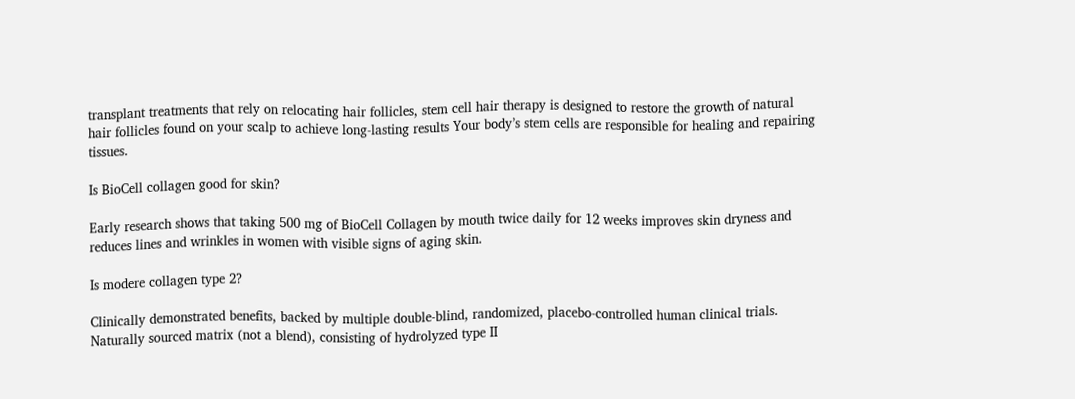transplant treatments that rely on relocating hair follicles, stem cell hair therapy is designed to restore the growth of natural hair follicles found on your scalp to achieve long-lasting results Your body’s stem cells are responsible for healing and repairing tissues.

Is BioCell collagen good for skin?

Early research shows that taking 500 mg of BioCell Collagen by mouth twice daily for 12 weeks improves skin dryness and reduces lines and wrinkles in women with visible signs of aging skin.

Is modere collagen type 2?

Clinically demonstrated benefits, backed by multiple double-blind, randomized, placebo-controlled human clinical trials. Naturally sourced matrix (not a blend), consisting of hydrolyzed type II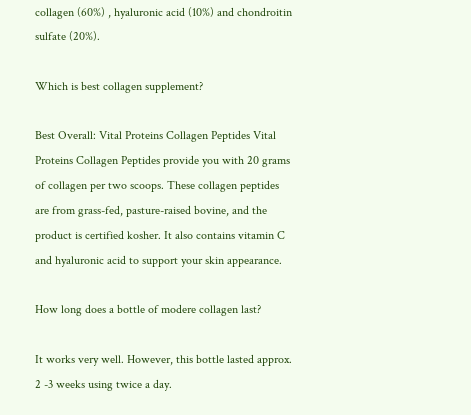collagen (60%) , hyaluronic acid (10%) and chondroitin sulfate (20%).

Which is best collagen supplement?

Best Overall: Vital Proteins Collagen Peptides Vital Proteins Collagen Peptides provide you with 20 grams of collagen per two scoops. These collagen peptides are from grass-fed, pasture-raised bovine, and the product is certified kosher. It also contains vitamin C and hyaluronic acid to support your skin appearance.

How long does a bottle of modere collagen last?

It works very well. However, this bottle lasted approx. 2 -3 weeks using twice a day.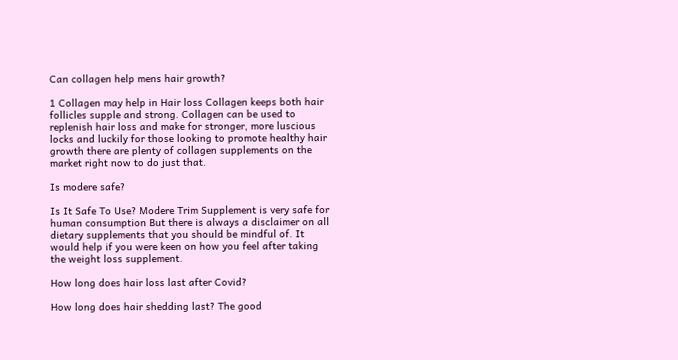Can collagen help mens hair growth?

1 Collagen may help in Hair loss Collagen keeps both hair follicles supple and strong. Collagen can be used to replenish hair loss and make for stronger, more luscious locks and luckily for those looking to promote healthy hair growth there are plenty of collagen supplements on the market right now to do just that.

Is modere safe?

Is It Safe To Use? Modere Trim Supplement is very safe for human consumption But there is always a disclaimer on all dietary supplements that you should be mindful of. It would help if you were keen on how you feel after taking the weight loss supplement.

How long does hair loss last after Covid?

How long does hair shedding last? The good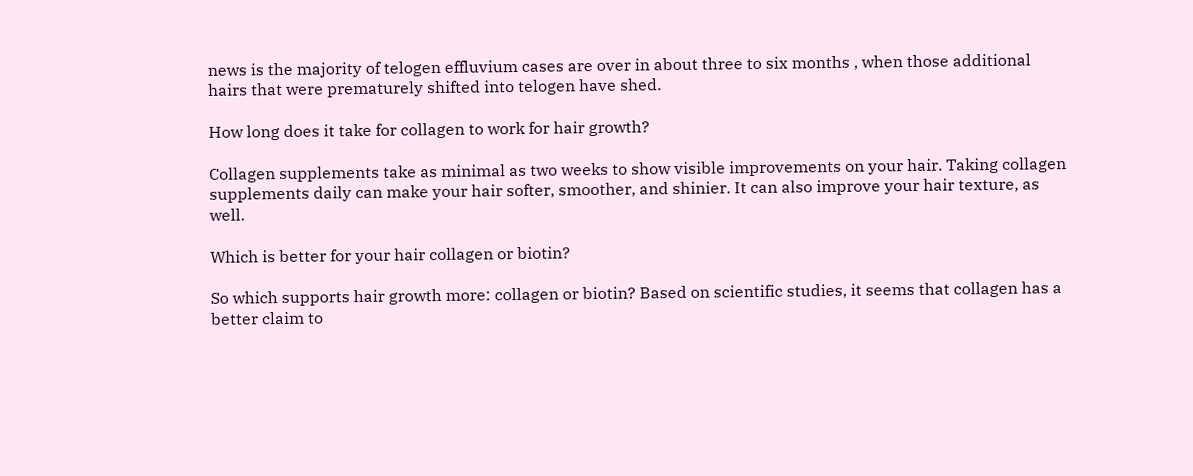news is the majority of telogen effluvium cases are over in about three to six months , when those additional hairs that were prematurely shifted into telogen have shed.

How long does it take for collagen to work for hair growth?

Collagen supplements take as minimal as two weeks to show visible improvements on your hair. Taking collagen supplements daily can make your hair softer, smoother, and shinier. It can also improve your hair texture, as well.

Which is better for your hair collagen or biotin?

So which supports hair growth more: collagen or biotin? Based on scientific studies, it seems that collagen has a better claim to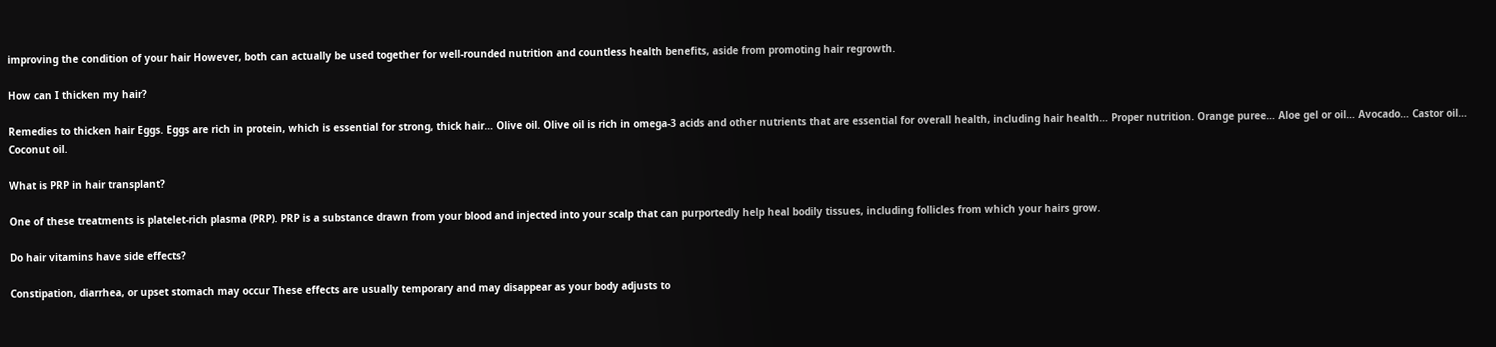improving the condition of your hair However, both can actually be used together for well-rounded nutrition and countless health benefits, aside from promoting hair regrowth.

How can I thicken my hair?

Remedies to thicken hair Eggs. Eggs are rich in protein, which is essential for strong, thick hair… Olive oil. Olive oil is rich in omega-3 acids and other nutrients that are essential for overall health, including hair health… Proper nutrition. Orange puree… Aloe gel or oil… Avocado… Castor oil… Coconut oil.

What is PRP in hair transplant?

One of these treatments is platelet-rich plasma (PRP). PRP is a substance drawn from your blood and injected into your scalp that can purportedly help heal bodily tissues, including follicles from which your hairs grow.

Do hair vitamins have side effects?

Constipation, diarrhea, or upset stomach may occur These effects are usually temporary and may disappear as your body adjusts to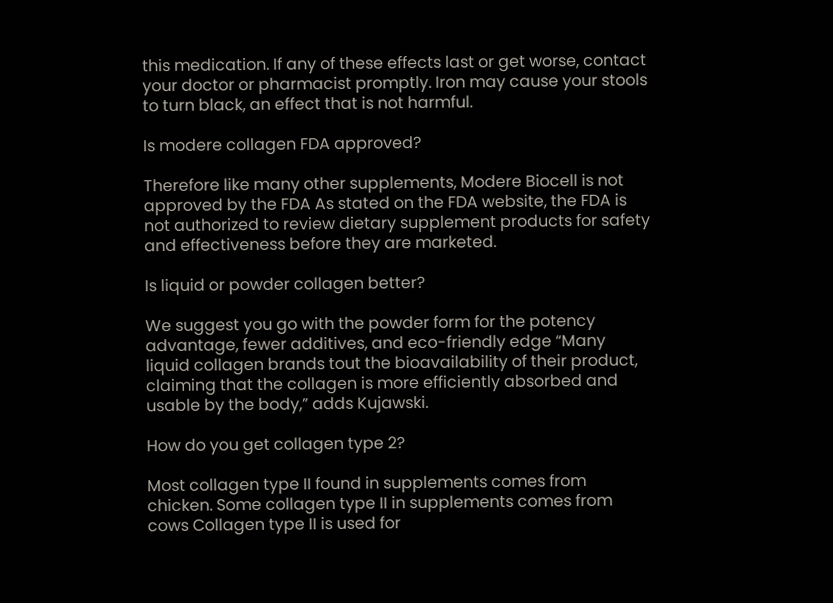this medication. If any of these effects last or get worse, contact your doctor or pharmacist promptly. Iron may cause your stools to turn black, an effect that is not harmful.

Is modere collagen FDA approved?

Therefore like many other supplements, Modere Biocell is not approved by the FDA As stated on the FDA website, the FDA is not authorized to review dietary supplement products for safety and effectiveness before they are marketed.

Is liquid or powder collagen better?

We suggest you go with the powder form for the potency advantage, fewer additives, and eco-friendly edge “Many liquid collagen brands tout the bioavailability of their product, claiming that the collagen is more efficiently absorbed and usable by the body,” adds Kujawski.

How do you get collagen type 2?

Most collagen type II found in supplements comes from chicken. Some collagen type II in supplements comes from cows Collagen type II is used for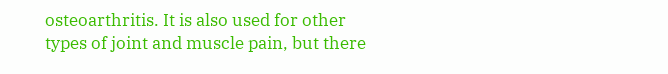osteoarthritis. It is also used for other types of joint and muscle pain, but there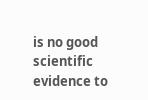is no good scientific evidence to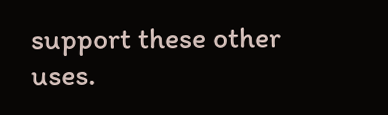support these other uses.